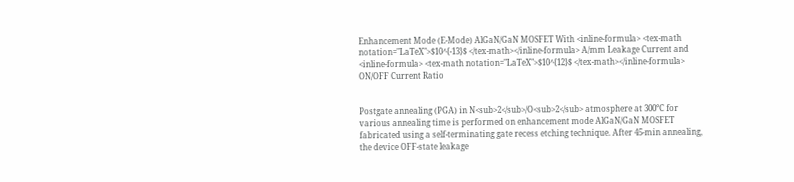Enhancement Mode (E-Mode) AlGaN/GaN MOSFET With <inline-formula> <tex-math notation="LaTeX">$10^{-13}$ </tex-math></inline-formula> A/mm Leakage Current and <inline-formula> <tex-math notation="LaTeX">$10^{12}$ </tex-math></inline-formula> ON/OFF Current Ratio


Postgate annealing (PGA) in N<sub>2</sub>/O<sub>2</sub> atmosphere at 300°C for various annealing time is performed on enhancement mode AlGaN/GaN MOSFET fabricated using a self-terminating gate recess etching technique. After 45-min annealing, the device OFF-state leakage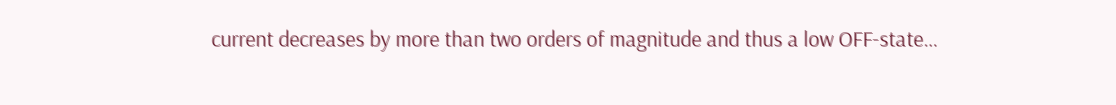current decreases by more than two orders of magnitude and thus a low OFF-state…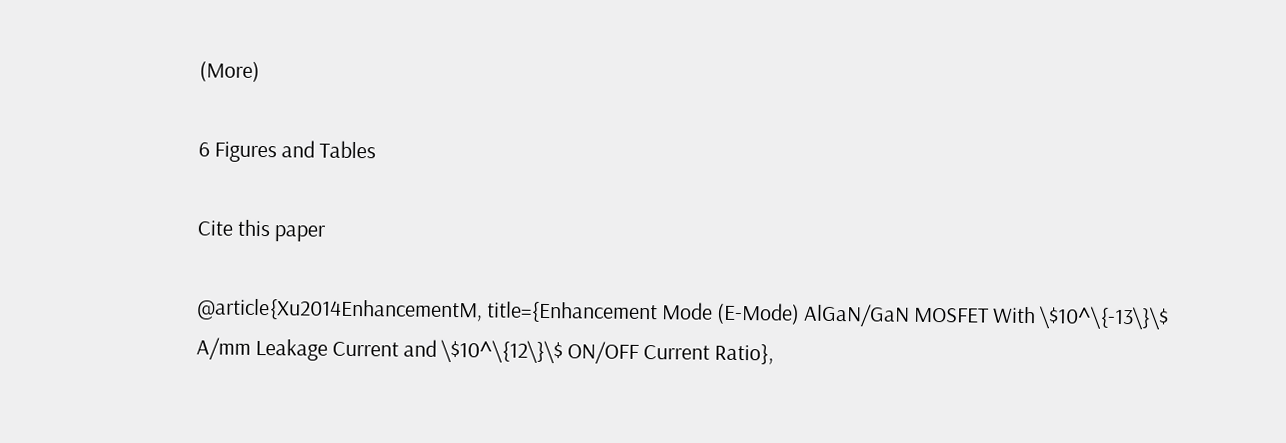(More)

6 Figures and Tables

Cite this paper

@article{Xu2014EnhancementM, title={Enhancement Mode (E-Mode) AlGaN/GaN MOSFET With \$10^\{-13\}\$ A/mm Leakage Current and \$10^\{12\}\$ ON/OFF Current Ratio},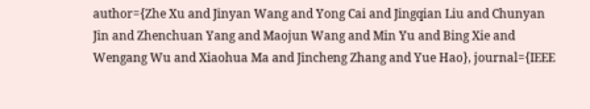author={Zhe Xu and Jinyan Wang and Yong Cai and Jingqian Liu and Chunyan Jin and Zhenchuan Yang and Maojun Wang and Min Yu and Bing Xie and Wengang Wu and Xiaohua Ma and Jincheng Zhang and Yue Hao}, journal={IEEE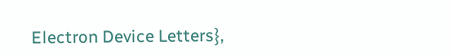Electron Device Letters},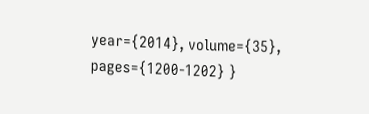year={2014}, volume={35}, pages={1200-1202} }